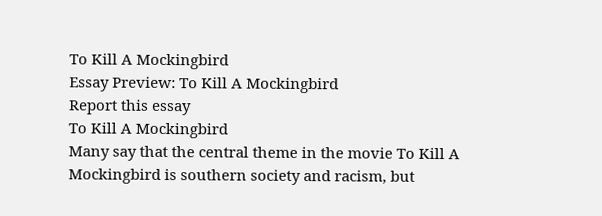To Kill A Mockingbird
Essay Preview: To Kill A Mockingbird
Report this essay
To Kill A Mockingbird
Many say that the central theme in the movie To Kill A Mockingbird is southern society and racism, but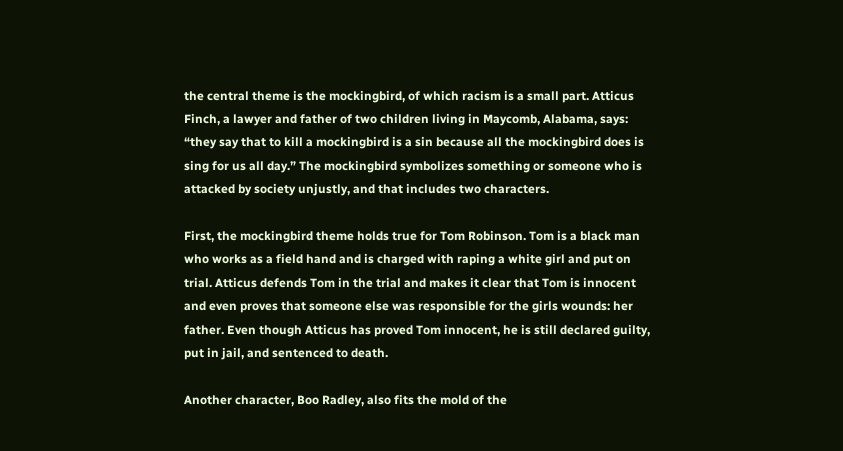the central theme is the mockingbird, of which racism is a small part. Atticus Finch, a lawyer and father of two children living in Maycomb, Alabama, says: “they say that to kill a mockingbird is a sin because all the mockingbird does is sing for us all day.” The mockingbird symbolizes something or someone who is attacked by society unjustly, and that includes two characters.

First, the mockingbird theme holds true for Tom Robinson. Tom is a black man who works as a field hand and is charged with raping a white girl and put on trial. Atticus defends Tom in the trial and makes it clear that Tom is innocent and even proves that someone else was responsible for the girls wounds: her father. Even though Atticus has proved Tom innocent, he is still declared guilty, put in jail, and sentenced to death.

Another character, Boo Radley, also fits the mold of the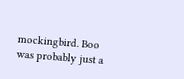mockingbird. Boo was probably just a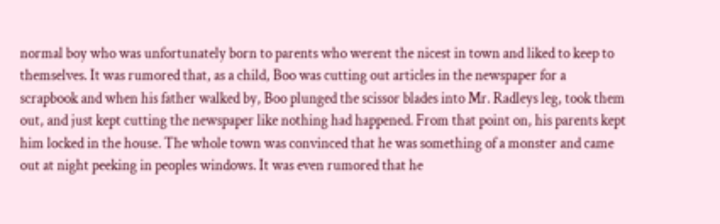normal boy who was unfortunately born to parents who werent the nicest in town and liked to keep to themselves. It was rumored that, as a child, Boo was cutting out articles in the newspaper for a scrapbook and when his father walked by, Boo plunged the scissor blades into Mr. Radleys leg, took them out, and just kept cutting the newspaper like nothing had happened. From that point on, his parents kept him locked in the house. The whole town was convinced that he was something of a monster and came out at night peeking in peoples windows. It was even rumored that he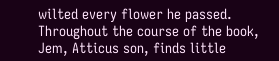wilted every flower he passed. Throughout the course of the book, Jem, Atticus son, finds little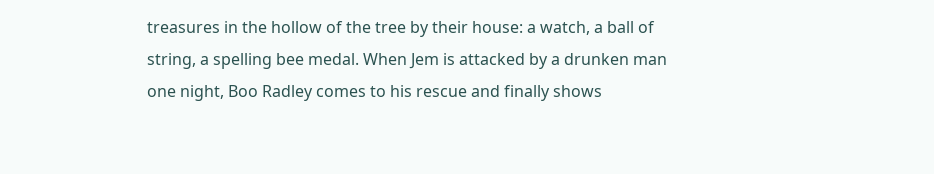treasures in the hollow of the tree by their house: a watch, a ball of string, a spelling bee medal. When Jem is attacked by a drunken man one night, Boo Radley comes to his rescue and finally shows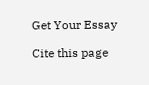Get Your Essay

Cite this page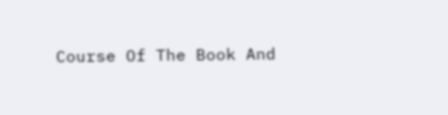Course Of The Book And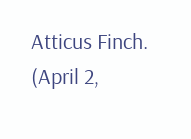Atticus Finch. (April 2,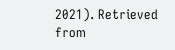2021). Retrieved from